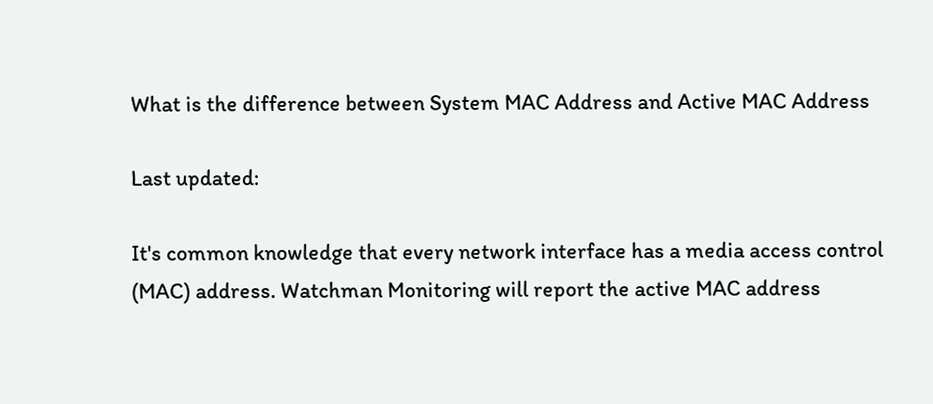What is the difference between System MAC Address and Active MAC Address

Last updated:

It's common knowledge that every network interface has a media access control (MAC) address. Watchman Monitoring will report the active MAC address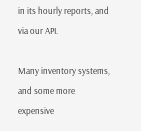in its hourly reports, and via our API.

Many inventory systems, and some more expensive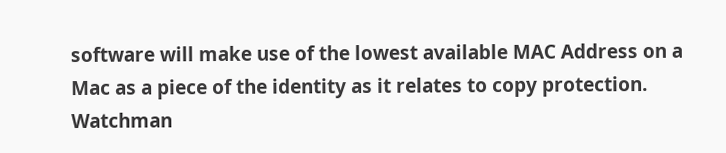software will make use of the lowest available MAC Address on a Mac as a piece of the identity as it relates to copy protection. Watchman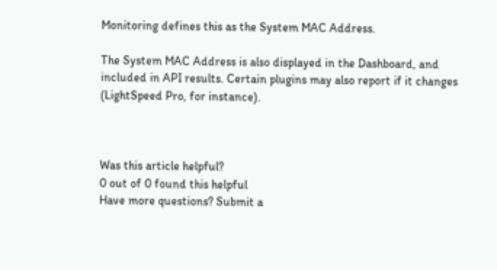Monitoring defines this as the System MAC Address.

The System MAC Address is also displayed in the Dashboard, and included in API results. Certain plugins may also report if it changes (LightSpeed Pro, for instance).



Was this article helpful?
0 out of 0 found this helpful
Have more questions? Submit a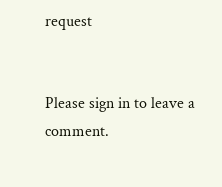request


Please sign in to leave a comment.